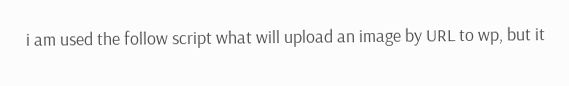i am used the follow script what will upload an image by URL to wp, but it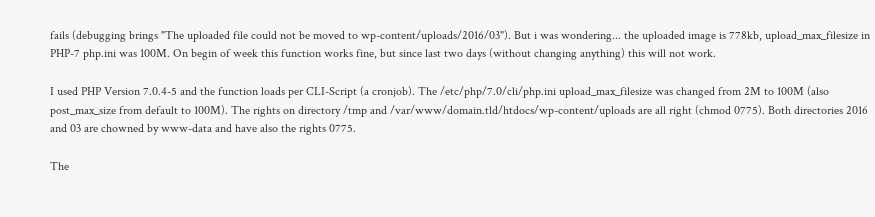fails (debugging brings "The uploaded file could not be moved to wp-content/uploads/2016/03"). But i was wondering... the uploaded image is 778kb, upload_max_filesize in PHP-7 php.ini was 100M. On begin of week this function works fine, but since last two days (without changing anything) this will not work.

I used PHP Version 7.0.4-5 and the function loads per CLI-Script (a cronjob). The /etc/php/7.0/cli/php.ini upload_max_filesize was changed from 2M to 100M (also post_max_size from default to 100M). The rights on directory /tmp and /var/www/domain.tld/htdocs/wp-content/uploads are all right (chmod 0775). Both directories 2016 and 03 are chowned by www-data and have also the rights 0775.

The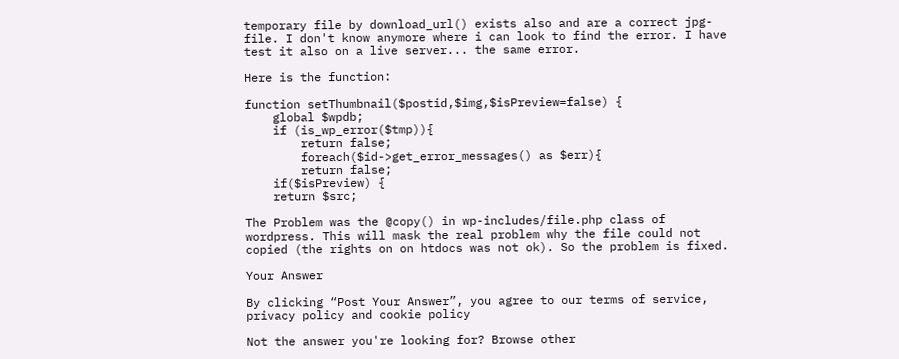temporary file by download_url() exists also and are a correct jpg-file. I don't know anymore where i can look to find the error. I have test it also on a live server... the same error.

Here is the function:

function setThumbnail($postid,$img,$isPreview=false) {
    global $wpdb;
    if (is_wp_error($tmp)){
        return false;
        foreach($id->get_error_messages() as $err){
        return false;
    if($isPreview) {
    return $src;

The Problem was the @copy() in wp-includes/file.php class of wordpress. This will mask the real problem why the file could not copied (the rights on on htdocs was not ok). So the problem is fixed.

Your Answer

By clicking “Post Your Answer”, you agree to our terms of service, privacy policy and cookie policy

Not the answer you're looking for? Browse other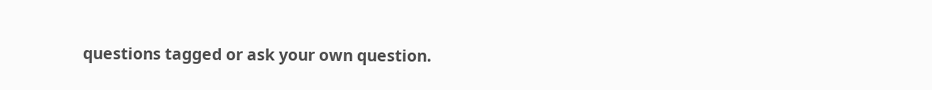questions tagged or ask your own question.